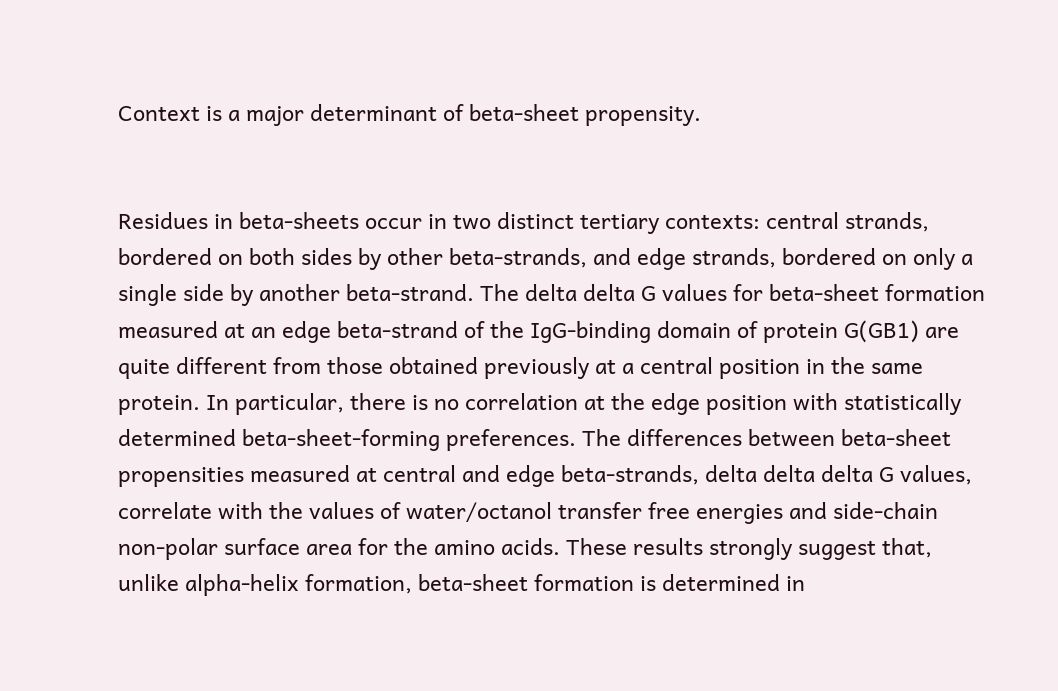Context is a major determinant of beta-sheet propensity.


Residues in beta-sheets occur in two distinct tertiary contexts: central strands, bordered on both sides by other beta-strands, and edge strands, bordered on only a single side by another beta-strand. The delta delta G values for beta-sheet formation measured at an edge beta-strand of the IgG-binding domain of protein G(GB1) are quite different from those obtained previously at a central position in the same protein. In particular, there is no correlation at the edge position with statistically determined beta-sheet-forming preferences. The differences between beta-sheet propensities measured at central and edge beta-strands, delta delta delta G values, correlate with the values of water/octanol transfer free energies and side-chain non-polar surface area for the amino acids. These results strongly suggest that, unlike alpha-helix formation, beta-sheet formation is determined in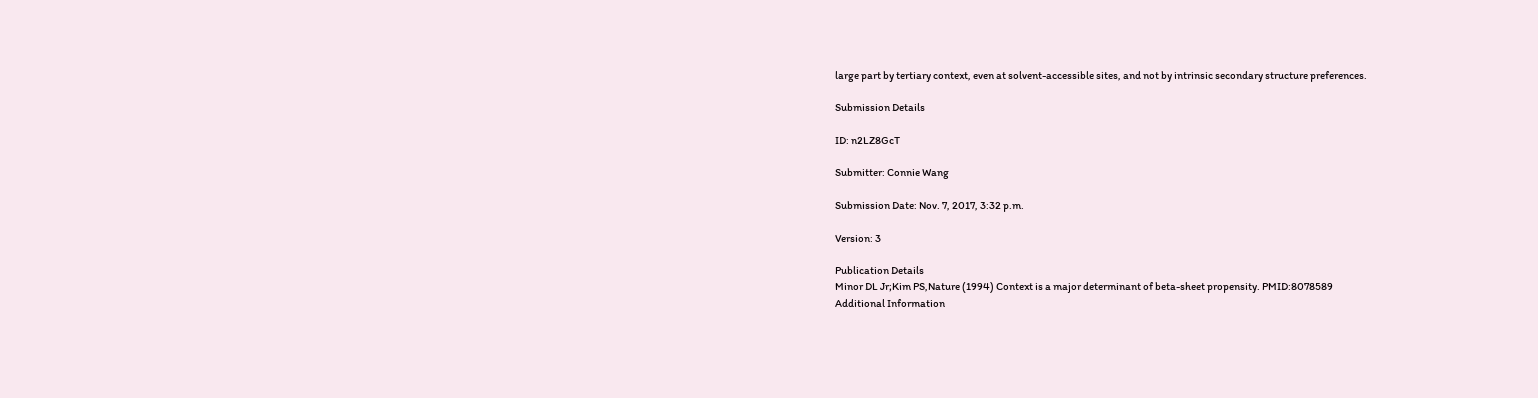large part by tertiary context, even at solvent-accessible sites, and not by intrinsic secondary structure preferences.

Submission Details

ID: n2LZ8GcT

Submitter: Connie Wang

Submission Date: Nov. 7, 2017, 3:32 p.m.

Version: 3

Publication Details
Minor DL Jr;Kim PS,Nature (1994) Context is a major determinant of beta-sheet propensity. PMID:8078589
Additional Information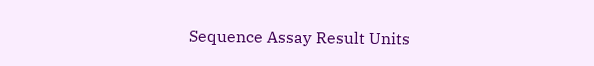Sequence Assay Result Units